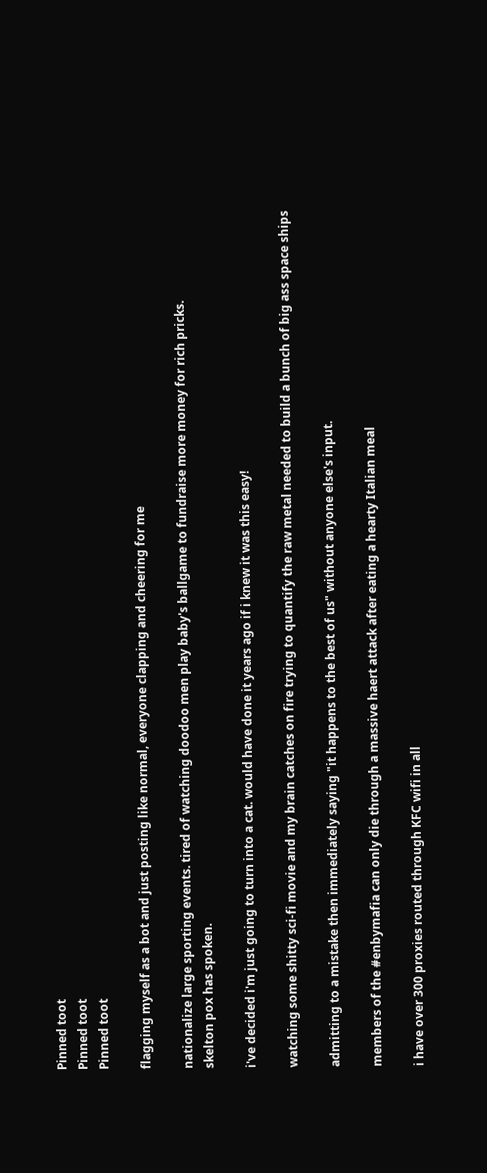Pinned toot
Pinned toot
Pinned toot

flagging myself as a bot and just posting like normal, everyone clapping and cheering for me

nationalize large sporting events. tired of watching doodoo men play baby's ballgame to fundraise more money for rich pricks.
skelton pox has spoken.

i've decided i'm just going to turn into a cat. would have done it years ago if i knew it was this easy!

watching some shitty sci-fi movie and my brain catches on fire trying to quantify the raw metal needed to build a bunch of big ass space ships

admitting to a mistake then immediately saying "it happens to the best of us" without anyone else's input.

members of the #enbymafia can only die through a massive haert attack after eating a hearty Italian meal

i have over 300 proxies routed through KFC wifi in all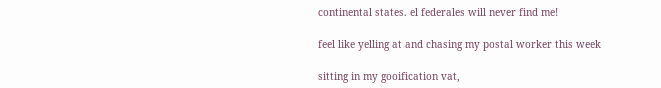continental states. el federales will never find me!

feel like yelling at and chasing my postal worker this week

sitting in my gooification vat,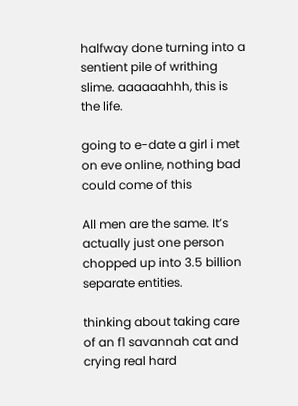halfway done turning into a sentient pile of writhing slime. aaaaaahhh, this is the life.

going to e-date a girl i met on eve online, nothing bad could come of this

All men are the same. It’s actually just one person chopped up into 3.5 billion separate entities.

thinking about taking care of an f1 savannah cat and crying real hard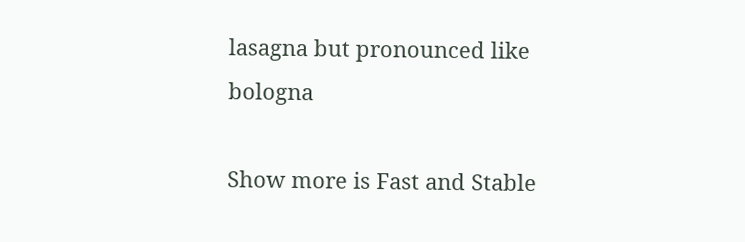lasagna but pronounced like bologna

Show more is Fast and Stable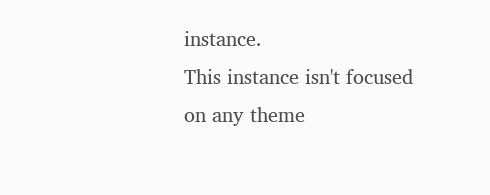instance.
This instance isn't focused on any theme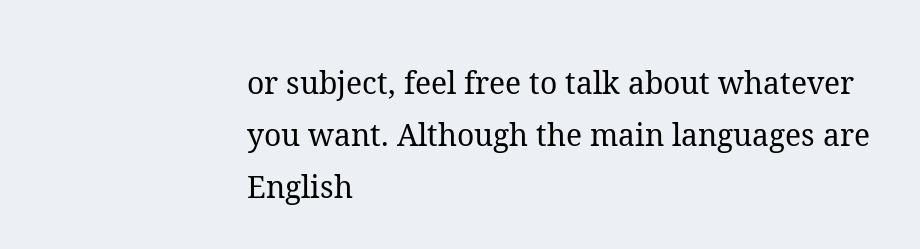or subject, feel free to talk about whatever you want. Although the main languages are English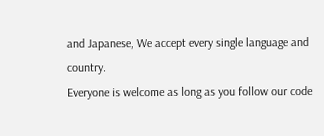and Japanese, We accept every single language and country.
Everyone is welcome as long as you follow our code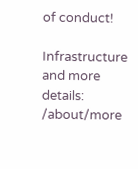of conduct!

Infrastructure and more details: /about/more